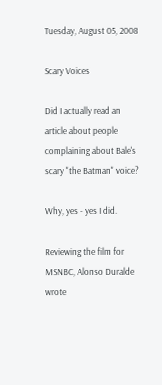Tuesday, August 05, 2008

Scary Voices

Did I actually read an article about people complaining about Bale's scary "the Batman" voice?

Why, yes - yes I did.

Reviewing the film for MSNBC, Alonso Duralde wrote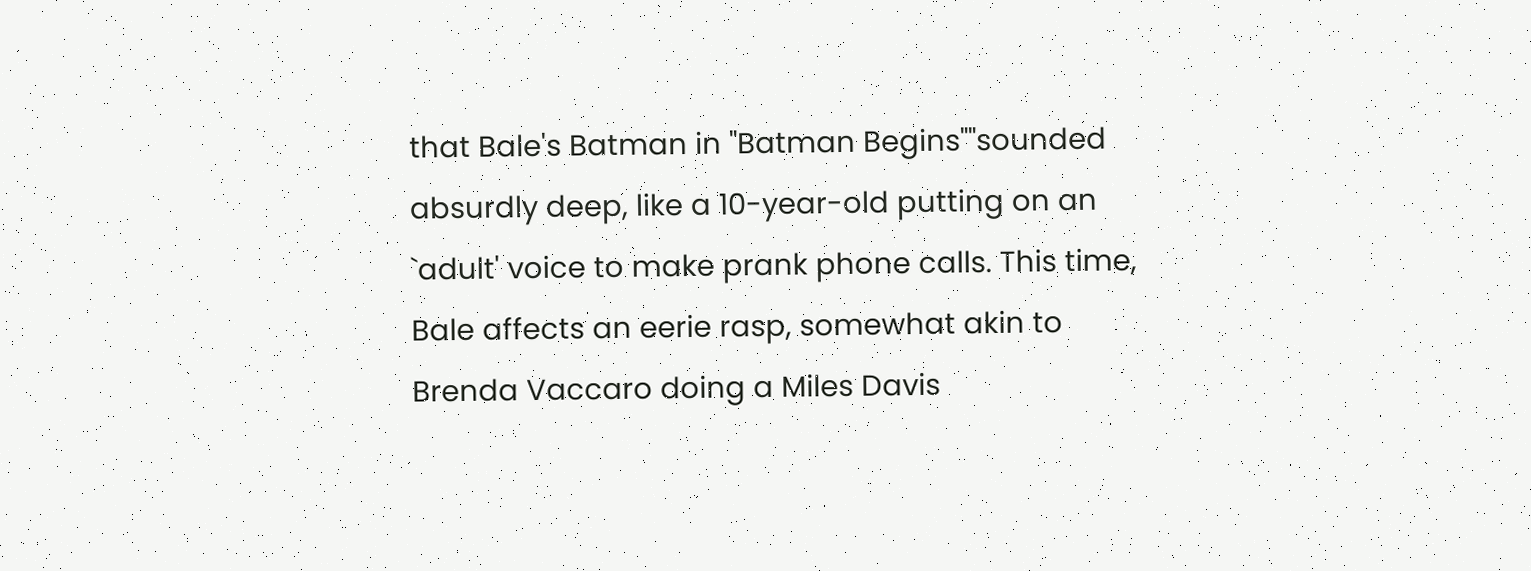that Bale's Batman in "Batman Begins""sounded absurdly deep, like a 10-year-old putting on an `adult' voice to make prank phone calls. This time, Bale affects an eerie rasp, somewhat akin to Brenda Vaccaro doing a Miles Davis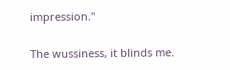impression."

The wussiness, it blinds me.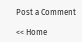Post a Comment

<< Home